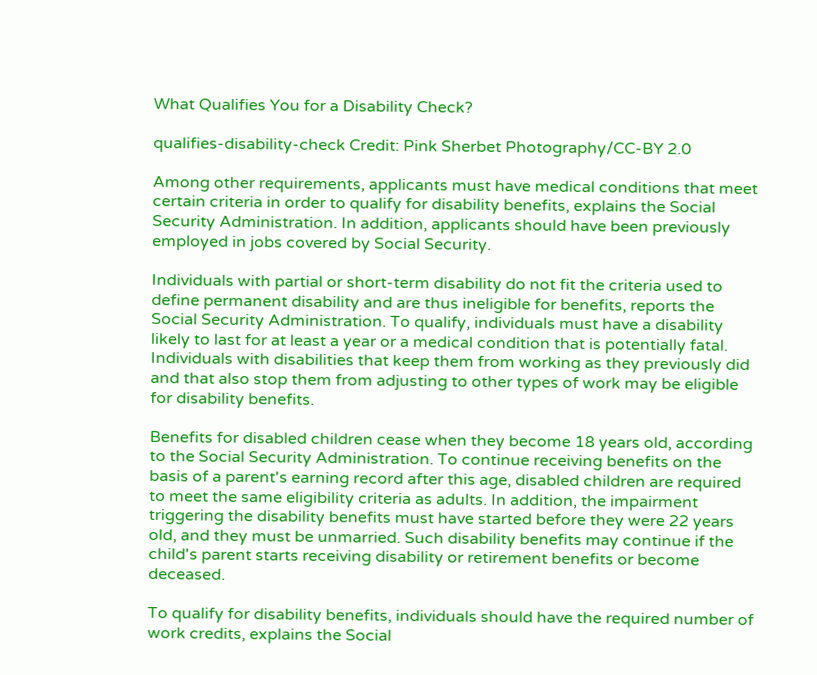What Qualifies You for a Disability Check?

qualifies-disability-check Credit: Pink Sherbet Photography/CC-BY 2.0

Among other requirements, applicants must have medical conditions that meet certain criteria in order to qualify for disability benefits, explains the Social Security Administration. In addition, applicants should have been previously employed in jobs covered by Social Security.

Individuals with partial or short-term disability do not fit the criteria used to define permanent disability and are thus ineligible for benefits, reports the Social Security Administration. To qualify, individuals must have a disability likely to last for at least a year or a medical condition that is potentially fatal. Individuals with disabilities that keep them from working as they previously did and that also stop them from adjusting to other types of work may be eligible for disability benefits.

Benefits for disabled children cease when they become 18 years old, according to the Social Security Administration. To continue receiving benefits on the basis of a parent's earning record after this age, disabled children are required to meet the same eligibility criteria as adults. In addition, the impairment triggering the disability benefits must have started before they were 22 years old, and they must be unmarried. Such disability benefits may continue if the child's parent starts receiving disability or retirement benefits or become deceased.

To qualify for disability benefits, individuals should have the required number of work credits, explains the Social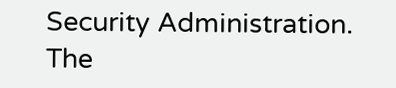Security Administration. The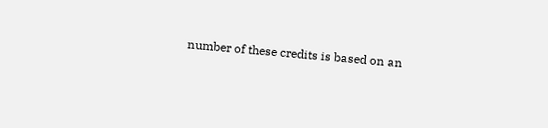number of these credits is based on an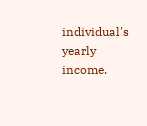individual's yearly income.